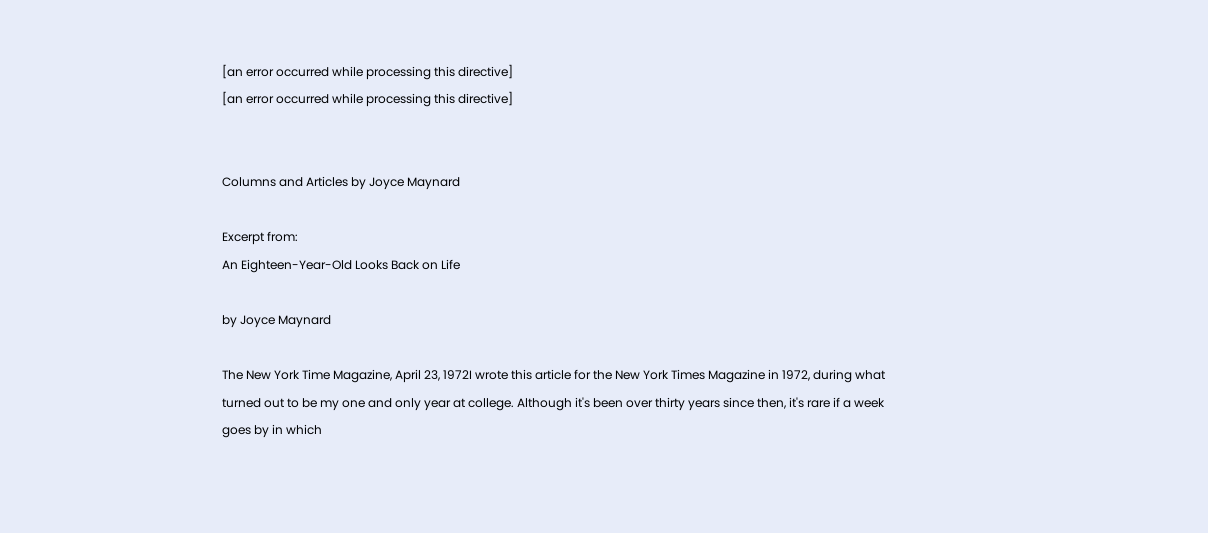[an error occurred while processing this directive]
[an error occurred while processing this directive]


Columns and Articles by Joyce Maynard

Excerpt from:
An Eighteen-Year-Old Looks Back on Life

by Joyce Maynard

The New York Time Magazine, April 23, 1972I wrote this article for the New York Times Magazine in 1972, during what turned out to be my one and only year at college. Although it's been over thirty years since then, it's rare if a week goes by in which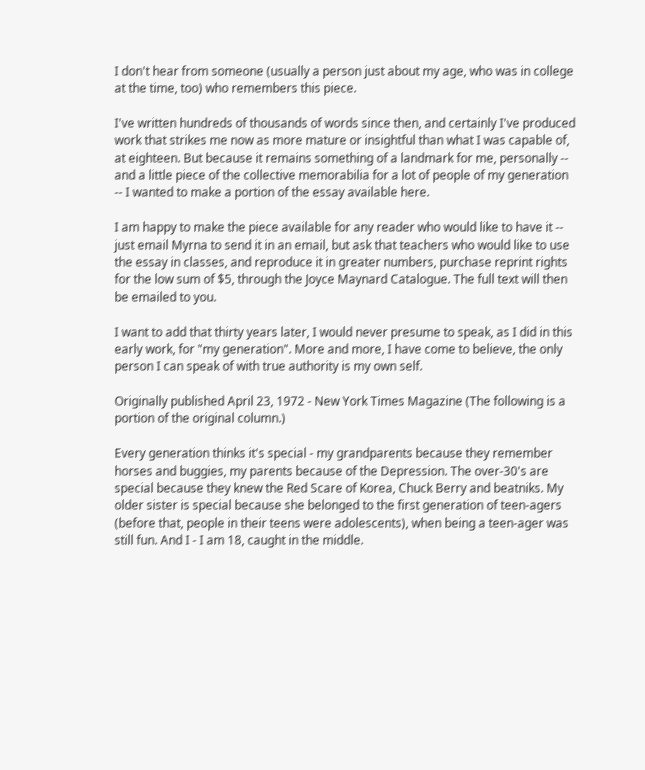I don't hear from someone (usually a person just about my age, who was in college at the time, too) who remembers this piece.

I've written hundreds of thousands of words since then, and certainly I've produced work that strikes me now as more mature or insightful than what I was capable of, at eighteen. But because it remains something of a landmark for me, personally -- and a little piece of the collective memorabilia for a lot of people of my generation -- I wanted to make a portion of the essay available here.

I am happy to make the piece available for any reader who would like to have it -- just email Myrna to send it in an email, but ask that teachers who would like to use the essay in classes, and reproduce it in greater numbers, purchase reprint rights for the low sum of $5, through the Joyce Maynard Catalogue. The full text will then be emailed to you.

I want to add that thirty years later, I would never presume to speak, as I did in this early work, for "my generation". More and more, I have come to believe, the only person I can speak of with true authority is my own self.

Originally published April 23, 1972 - New York Times Magazine (The following is a portion of the original column.)

Every generation thinks it's special - my grandparents because they remember horses and buggies, my parents because of the Depression. The over-30's are special because they knew the Red Scare of Korea, Chuck Berry and beatniks. My older sister is special because she belonged to the first generation of teen-agers (before that, people in their teens were adolescents), when being a teen-ager was still fun. And I - I am 18, caught in the middle.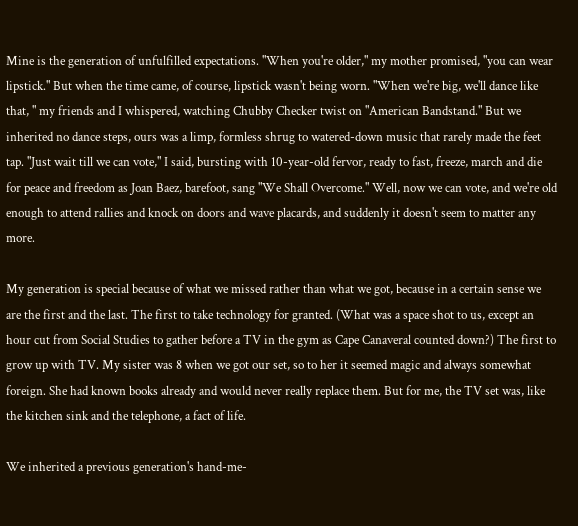Mine is the generation of unfulfilled expectations. "When you're older," my mother promised, "you can wear lipstick." But when the time came, of course, lipstick wasn't being worn. "When we're big, we'll dance like that, " my friends and I whispered, watching Chubby Checker twist on "American Bandstand." But we inherited no dance steps, ours was a limp, formless shrug to watered-down music that rarely made the feet tap. "Just wait till we can vote," I said, bursting with 10-year-old fervor, ready to fast, freeze, march and die for peace and freedom as Joan Baez, barefoot, sang "We Shall Overcome." Well, now we can vote, and we're old enough to attend rallies and knock on doors and wave placards, and suddenly it doesn't seem to matter any more.

My generation is special because of what we missed rather than what we got, because in a certain sense we are the first and the last. The first to take technology for granted. (What was a space shot to us, except an hour cut from Social Studies to gather before a TV in the gym as Cape Canaveral counted down?) The first to grow up with TV. My sister was 8 when we got our set, so to her it seemed magic and always somewhat foreign. She had known books already and would never really replace them. But for me, the TV set was, like the kitchen sink and the telephone, a fact of life.

We inherited a previous generation's hand-me-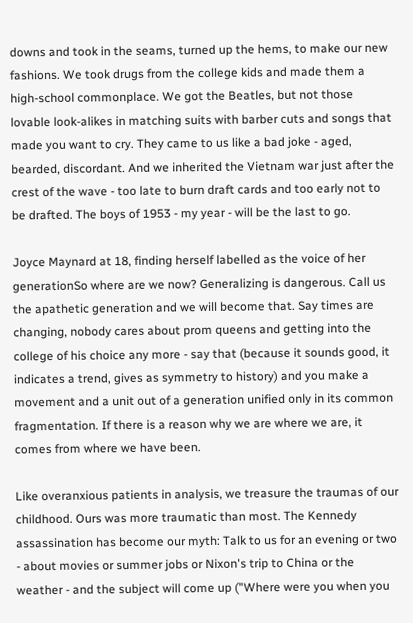downs and took in the seams, turned up the hems, to make our new fashions. We took drugs from the college kids and made them a high-school commonplace. We got the Beatles, but not those lovable look-alikes in matching suits with barber cuts and songs that made you want to cry. They came to us like a bad joke - aged, bearded, discordant. And we inherited the Vietnam war just after the crest of the wave - too late to burn draft cards and too early not to be drafted. The boys of 1953 - my year - will be the last to go.

Joyce Maynard at 18, finding herself labelled as the voice of her generationSo where are we now? Generalizing is dangerous. Call us the apathetic generation and we will become that. Say times are changing, nobody cares about prom queens and getting into the college of his choice any more - say that (because it sounds good, it indicates a trend, gives as symmetry to history) and you make a movement and a unit out of a generation unified only in its common fragmentation. If there is a reason why we are where we are, it comes from where we have been.

Like overanxious patients in analysis, we treasure the traumas of our childhood. Ours was more traumatic than most. The Kennedy assassination has become our myth: Talk to us for an evening or two - about movies or summer jobs or Nixon's trip to China or the weather - and the subject will come up ("Where were you when you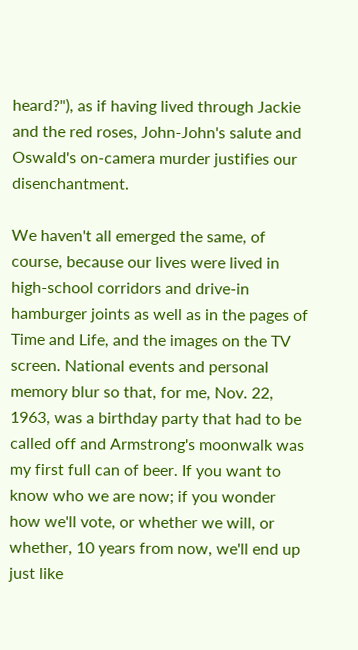heard?"), as if having lived through Jackie and the red roses, John-John's salute and Oswald's on-camera murder justifies our disenchantment.

We haven't all emerged the same, of course, because our lives were lived in high-school corridors and drive-in hamburger joints as well as in the pages of Time and Life, and the images on the TV screen. National events and personal memory blur so that, for me, Nov. 22, 1963, was a birthday party that had to be called off and Armstrong's moonwalk was my first full can of beer. If you want to know who we are now; if you wonder how we'll vote, or whether we will, or whether, 10 years from now, we'll end up just like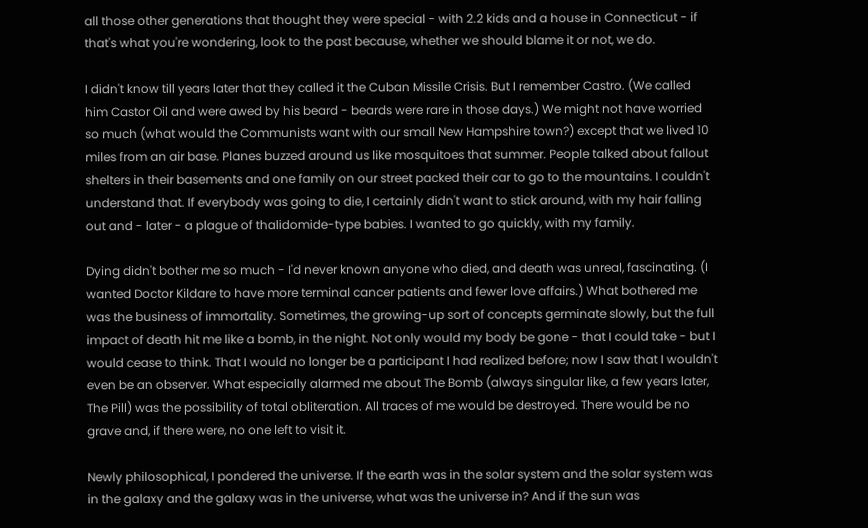all those other generations that thought they were special - with 2.2 kids and a house in Connecticut - if that's what you're wondering, look to the past because, whether we should blame it or not, we do.

I didn't know till years later that they called it the Cuban Missile Crisis. But I remember Castro. (We called him Castor Oil and were awed by his beard - beards were rare in those days.) We might not have worried so much (what would the Communists want with our small New Hampshire town?) except that we lived 10 miles from an air base. Planes buzzed around us like mosquitoes that summer. People talked about fallout shelters in their basements and one family on our street packed their car to go to the mountains. I couldn't understand that. If everybody was going to die, I certainly didn't want to stick around, with my hair falling out and - later - a plague of thalidomide-type babies. I wanted to go quickly, with my family.

Dying didn't bother me so much - I'd never known anyone who died, and death was unreal, fascinating. (I wanted Doctor Kildare to have more terminal cancer patients and fewer love affairs.) What bothered me was the business of immortality. Sometimes, the growing-up sort of concepts germinate slowly, but the full impact of death hit me like a bomb, in the night. Not only would my body be gone - that I could take - but I would cease to think. That I would no longer be a participant I had realized before; now I saw that I wouldn't even be an observer. What especially alarmed me about The Bomb (always singular like, a few years later, The Pill) was the possibility of total obliteration. All traces of me would be destroyed. There would be no grave and, if there were, no one left to visit it.

Newly philosophical, I pondered the universe. If the earth was in the solar system and the solar system was in the galaxy and the galaxy was in the universe, what was the universe in? And if the sun was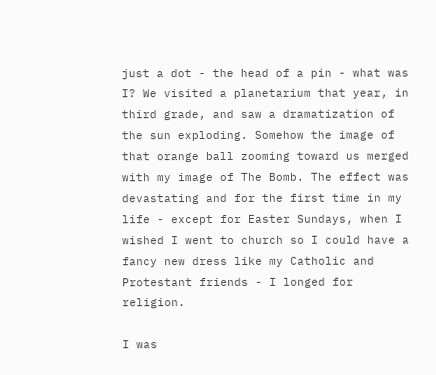just a dot - the head of a pin - what was I? We visited a planetarium that year, in third grade, and saw a dramatization of the sun exploding. Somehow the image of that orange ball zooming toward us merged with my image of The Bomb. The effect was devastating and for the first time in my life - except for Easter Sundays, when I wished I went to church so I could have a fancy new dress like my Catholic and Protestant friends - I longed for religion.

I was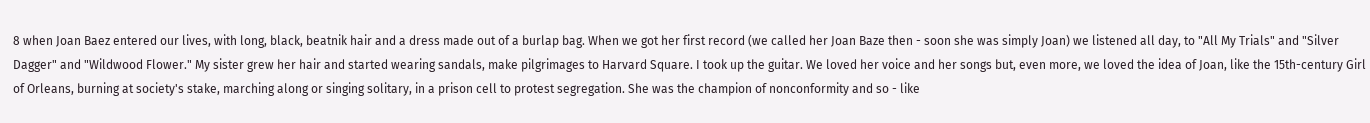8 when Joan Baez entered our lives, with long, black, beatnik hair and a dress made out of a burlap bag. When we got her first record (we called her Joan Baze then - soon she was simply Joan) we listened all day, to "All My Trials" and "Silver Dagger" and "Wildwood Flower." My sister grew her hair and started wearing sandals, make pilgrimages to Harvard Square. I took up the guitar. We loved her voice and her songs but, even more, we loved the idea of Joan, like the 15th-century Girl of Orleans, burning at society's stake, marching along or singing solitary, in a prison cell to protest segregation. She was the champion of nonconformity and so - like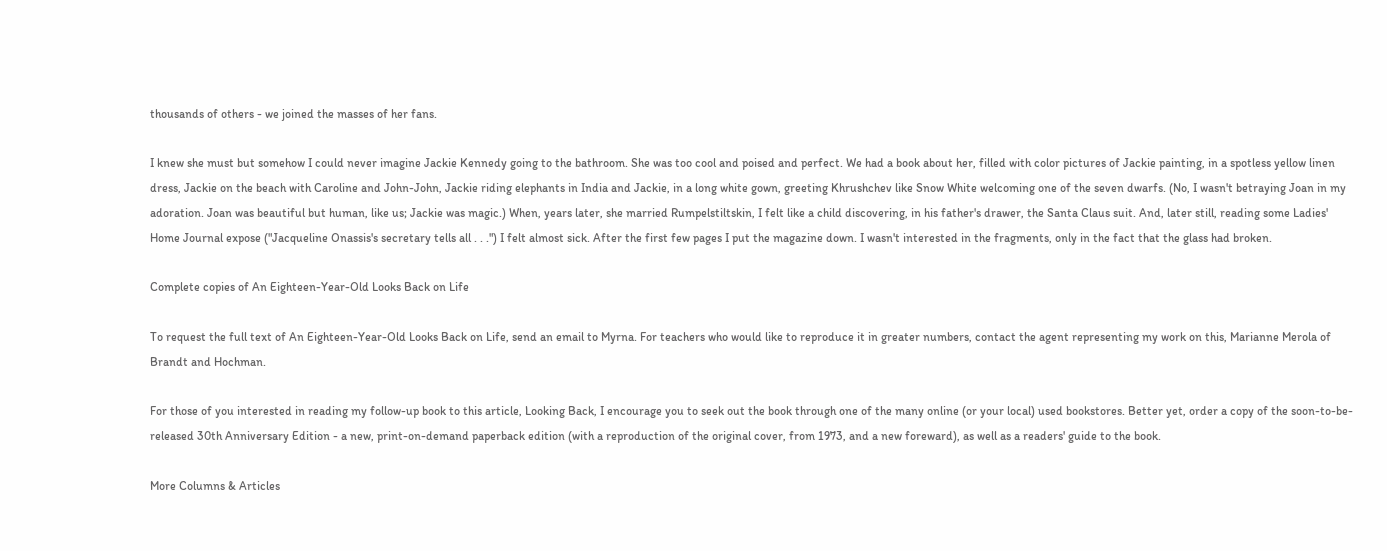thousands of others - we joined the masses of her fans.

I knew she must but somehow I could never imagine Jackie Kennedy going to the bathroom. She was too cool and poised and perfect. We had a book about her, filled with color pictures of Jackie painting, in a spotless yellow linen dress, Jackie on the beach with Caroline and John-John, Jackie riding elephants in India and Jackie, in a long white gown, greeting Khrushchev like Snow White welcoming one of the seven dwarfs. (No, I wasn't betraying Joan in my adoration. Joan was beautiful but human, like us; Jackie was magic.) When, years later, she married Rumpelstiltskin, I felt like a child discovering, in his father's drawer, the Santa Claus suit. And, later still, reading some Ladies' Home Journal expose ("Jacqueline Onassis's secretary tells all . . .") I felt almost sick. After the first few pages I put the magazine down. I wasn't interested in the fragments, only in the fact that the glass had broken.

Complete copies of An Eighteen-Year-Old Looks Back on Life

To request the full text of An Eighteen-Year-Old Looks Back on Life, send an email to Myrna. For teachers who would like to reproduce it in greater numbers, contact the agent representing my work on this, Marianne Merola of Brandt and Hochman.

For those of you interested in reading my follow-up book to this article, Looking Back, I encourage you to seek out the book through one of the many online (or your local) used bookstores. Better yet, order a copy of the soon-to-be-released 30th Anniversary Edition - a new, print-on-demand paperback edition (with a reproduction of the original cover, from 1973, and a new foreward), as well as a readers' guide to the book.

More Columns & Articles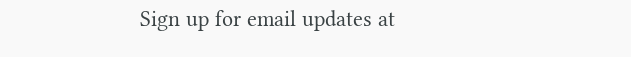Sign up for email updates at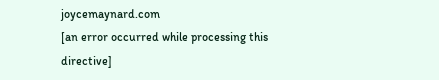joycemaynard.com
[an error occurred while processing this directive]